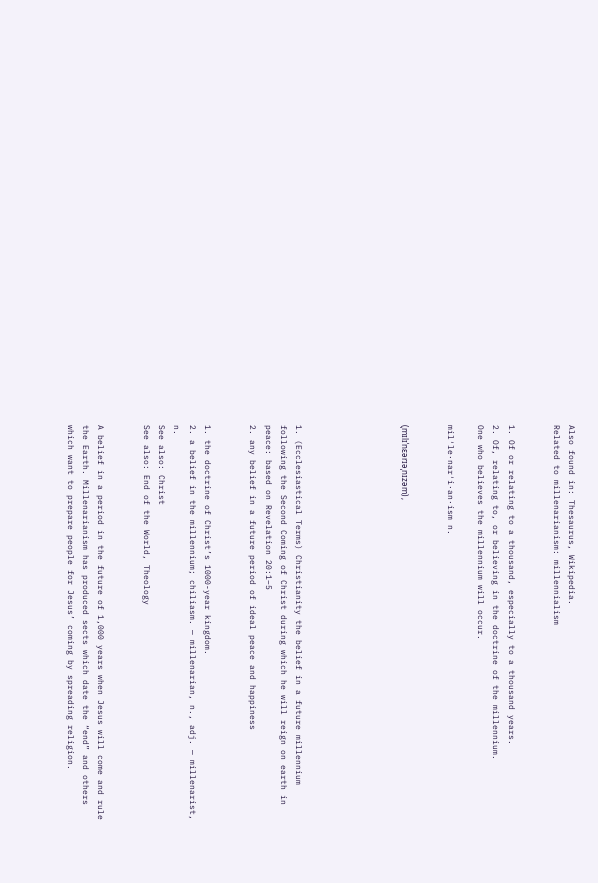Also found in: Thesaurus, Wikipedia.
Related to millenarianism: millennialism


1. Of or relating to a thousand, especially to a thousand years.
2. Of, relating to, or believing in the doctrine of the millennium.
One who believes the millennium will occur.

mil′le·nar′i·an·ism n.


(ˌmɪlɪˈnɛərɪəˌnɪzəm) ,






1. (Ecclesiastical Terms) Christianity the belief in a future millennium following the Second Coming of Christ during which he will reign on earth in peace: based on Revelation 20:1–5
2. any belief in a future period of ideal peace and happiness


1. the doctrine of Christ’s 1000-year kingdom.
2. a belief in the millennium; chiliasm. — millenarian, n., adj. — millenarist, n.
See also: Christ
See also: End of the World, Theology


A belief in a period in the future of 1,000 years when Jesus will come and rule the Earth. Millenarianism has produced sects which date the “end” and others which want to prepare people for Jesus’ coming by spreading religion.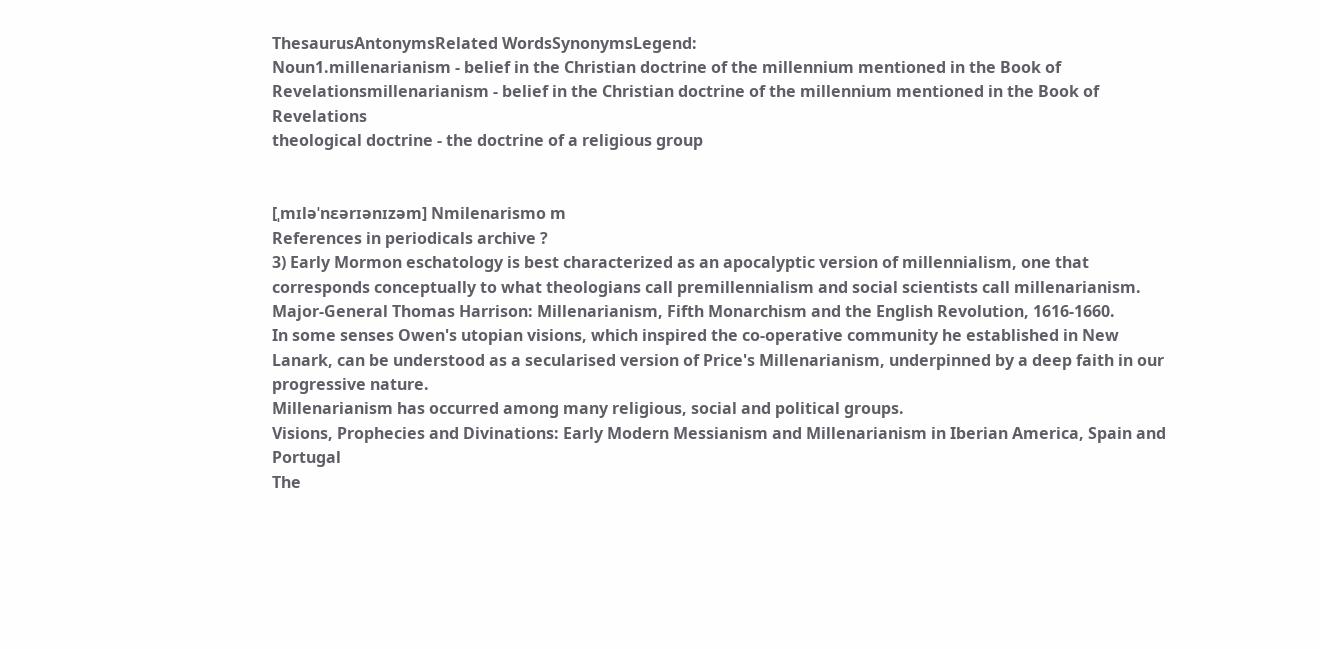ThesaurusAntonymsRelated WordsSynonymsLegend:
Noun1.millenarianism - belief in the Christian doctrine of the millennium mentioned in the Book of Revelationsmillenarianism - belief in the Christian doctrine of the millennium mentioned in the Book of Revelations
theological doctrine - the doctrine of a religious group


[ˌmɪləˈnɛərɪənɪzəm] Nmilenarismo m
References in periodicals archive ?
3) Early Mormon eschatology is best characterized as an apocalyptic version of millennialism, one that corresponds conceptually to what theologians call premillennialism and social scientists call millenarianism.
Major-General Thomas Harrison: Millenarianism, Fifth Monarchism and the English Revolution, 1616-1660.
In some senses Owen's utopian visions, which inspired the co-operative community he established in New Lanark, can be understood as a secularised version of Price's Millenarianism, underpinned by a deep faith in our progressive nature.
Millenarianism has occurred among many religious, social and political groups.
Visions, Prophecies and Divinations: Early Modern Messianism and Millenarianism in Iberian America, Spain and Portugal
The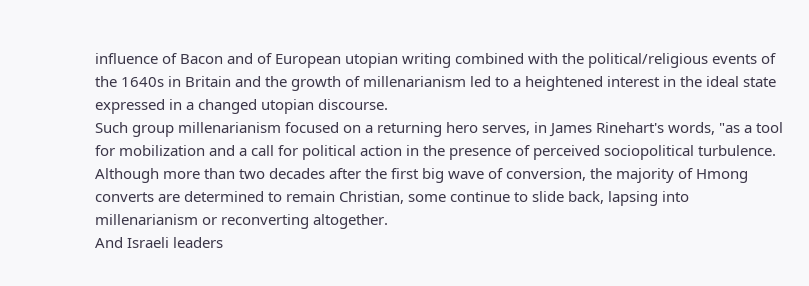influence of Bacon and of European utopian writing combined with the political/religious events of the 1640s in Britain and the growth of millenarianism led to a heightened interest in the ideal state expressed in a changed utopian discourse.
Such group millenarianism focused on a returning hero serves, in James Rinehart's words, "as a tool for mobilization and a call for political action in the presence of perceived sociopolitical turbulence.
Although more than two decades after the first big wave of conversion, the majority of Hmong converts are determined to remain Christian, some continue to slide back, lapsing into millenarianism or reconverting altogether.
And Israeli leaders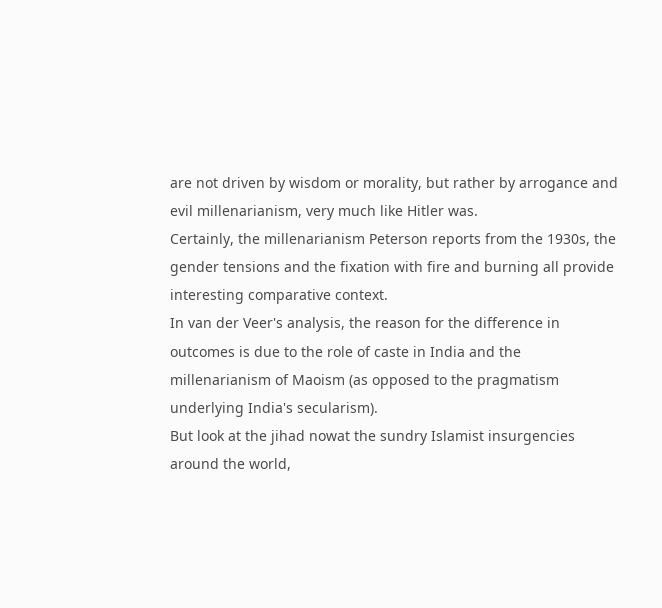are not driven by wisdom or morality, but rather by arrogance and evil millenarianism, very much like Hitler was.
Certainly, the millenarianism Peterson reports from the 1930s, the gender tensions and the fixation with fire and burning all provide interesting comparative context.
In van der Veer's analysis, the reason for the difference in outcomes is due to the role of caste in India and the millenarianism of Maoism (as opposed to the pragmatism underlying India's secularism).
But look at the jihad nowat the sundry Islamist insurgencies around the world,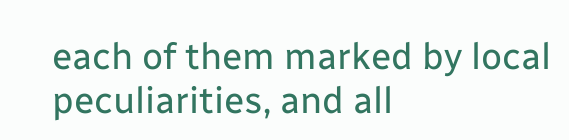each of them marked by local peculiarities, and all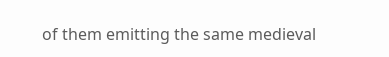of them emitting the same medieval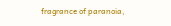fragrance of paranoia,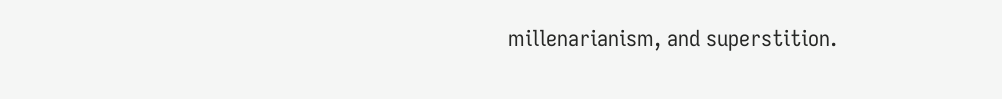millenarianism, and superstition.